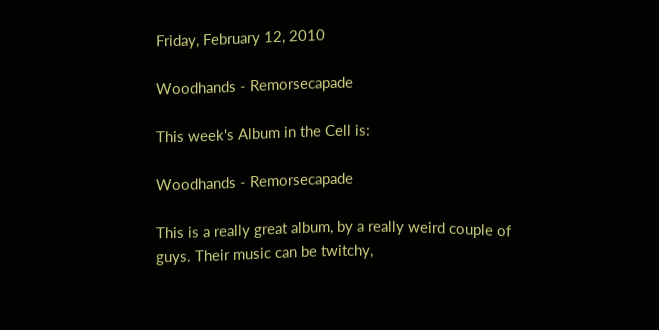Friday, February 12, 2010

Woodhands - Remorsecapade

This week's Album in the Cell is:

Woodhands - Remorsecapade

This is a really great album, by a really weird couple of guys. Their music can be twitchy,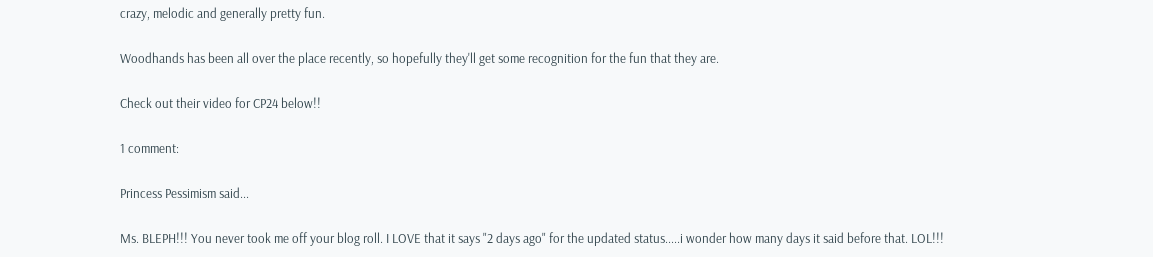crazy, melodic and generally pretty fun.

Woodhands has been all over the place recently, so hopefully they'll get some recognition for the fun that they are.

Check out their video for CP24 below!!

1 comment:

Princess Pessimism said...

Ms. BLEPH!!! You never took me off your blog roll. I LOVE that it says "2 days ago" for the updated status.....i wonder how many days it said before that. LOL!!!